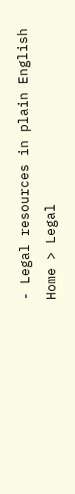- Legal resources in plain English Home > Legal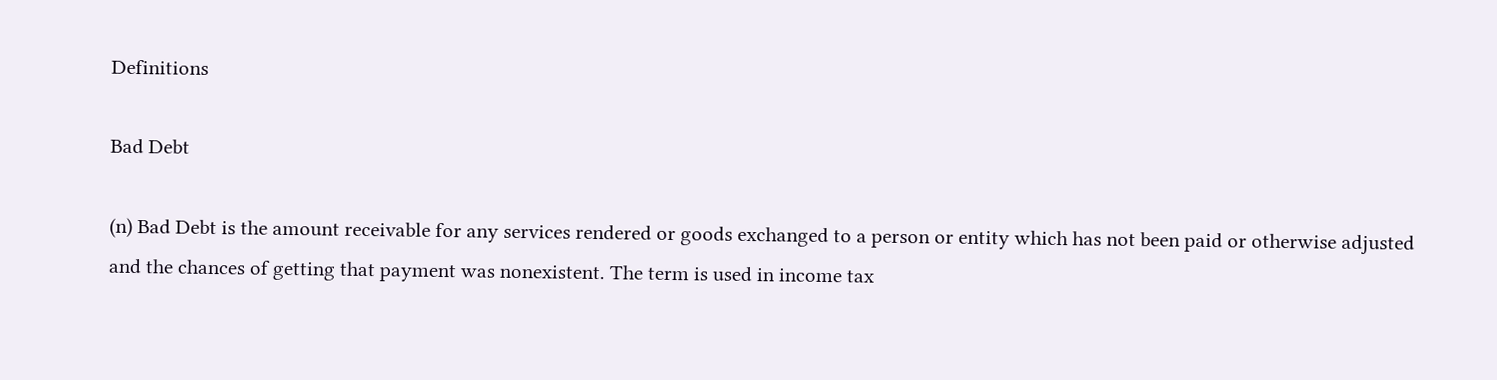Definitions

Bad Debt

(n) Bad Debt is the amount receivable for any services rendered or goods exchanged to a person or entity which has not been paid or otherwise adjusted and the chances of getting that payment was nonexistent. The term is used in income tax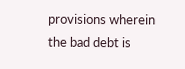provisions wherein the bad debt is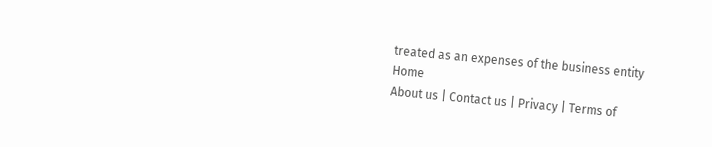treated as an expenses of the business entity Home
About us | Contact us | Privacy | Terms of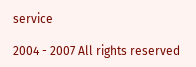service

2004 - 2007 All rights reserved